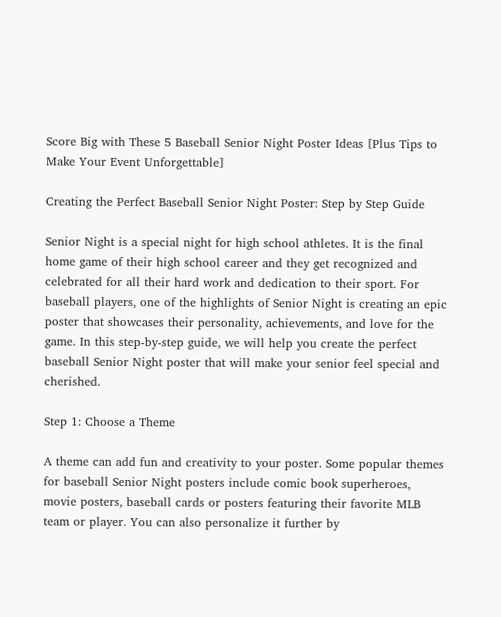Score Big with These 5 Baseball Senior Night Poster Ideas [Plus Tips to Make Your Event Unforgettable]

Creating the Perfect Baseball Senior Night Poster: Step by Step Guide

Senior Night is a special night for high school athletes. It is the final home game of their high school career and they get recognized and celebrated for all their hard work and dedication to their sport. For baseball players, one of the highlights of Senior Night is creating an epic poster that showcases their personality, achievements, and love for the game. In this step-by-step guide, we will help you create the perfect baseball Senior Night poster that will make your senior feel special and cherished.

Step 1: Choose a Theme

A theme can add fun and creativity to your poster. Some popular themes for baseball Senior Night posters include comic book superheroes, movie posters, baseball cards or posters featuring their favorite MLB team or player. You can also personalize it further by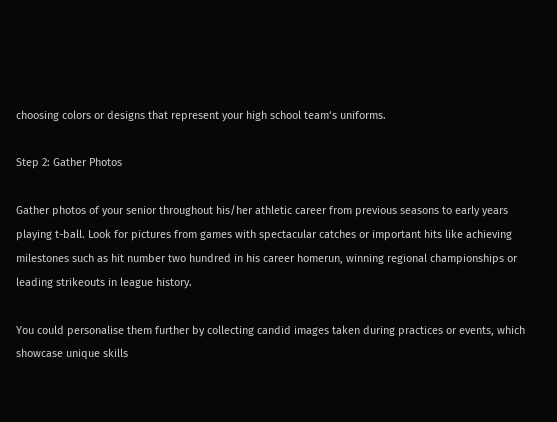choosing colors or designs that represent your high school team‘s uniforms.

Step 2: Gather Photos

Gather photos of your senior throughout his/her athletic career from previous seasons to early years playing t-ball. Look for pictures from games with spectacular catches or important hits like achieving milestones such as hit number two hundred in his career homerun, winning regional championships or leading strikeouts in league history.

You could personalise them further by collecting candid images taken during practices or events, which showcase unique skills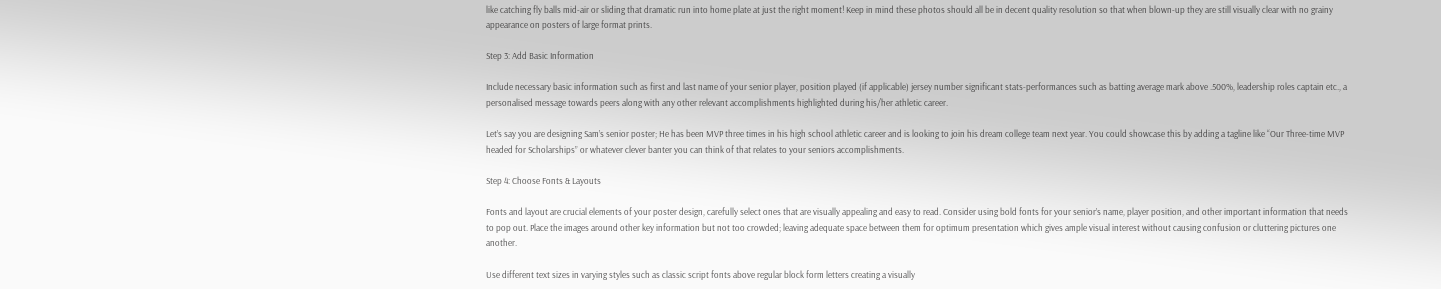like catching fly balls mid-air or sliding that dramatic run into home plate at just the right moment! Keep in mind these photos should all be in decent quality resolution so that when blown-up they are still visually clear with no grainy appearance on posters of large format prints.

Step 3: Add Basic Information

Include necessary basic information such as first and last name of your senior player, position played (if applicable) jersey number significant stats-performances such as batting average mark above .500%, leadership roles captain etc., a personalised message towards peers along with any other relevant accomplishments highlighted during his/her athletic career.

Let’s say you are designing Sam’s senior poster; He has been MVP three times in his high school athletic career and is looking to join his dream college team next year. You could showcase this by adding a tagline like “Our Three-time MVP headed for Scholarships” or whatever clever banter you can think of that relates to your seniors accomplishments.

Step 4: Choose Fonts & Layouts

Fonts and layout are crucial elements of your poster design, carefully select ones that are visually appealing and easy to read. Consider using bold fonts for your senior’s name, player position, and other important information that needs to pop out. Place the images around other key information but not too crowded; leaving adequate space between them for optimum presentation which gives ample visual interest without causing confusion or cluttering pictures one another.

Use different text sizes in varying styles such as classic script fonts above regular block form letters creating a visually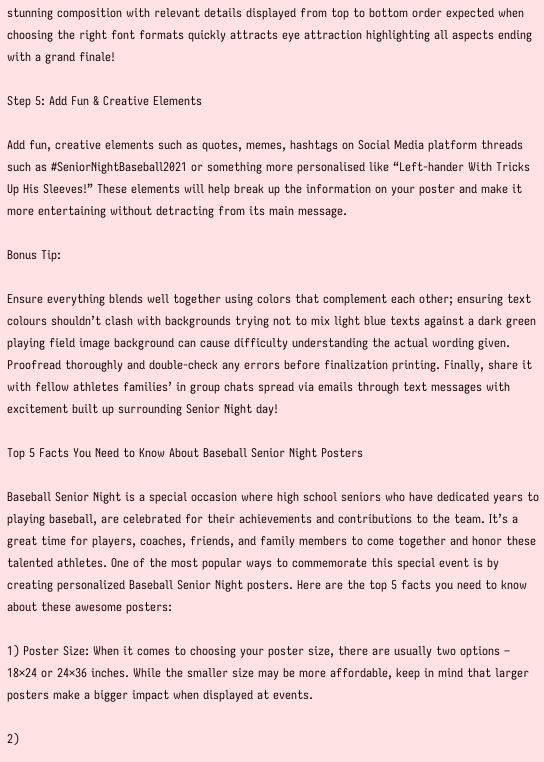stunning composition with relevant details displayed from top to bottom order expected when choosing the right font formats quickly attracts eye attraction highlighting all aspects ending with a grand finale!

Step 5: Add Fun & Creative Elements

Add fun, creative elements such as quotes, memes, hashtags on Social Media platform threads such as #SeniorNightBaseball2021 or something more personalised like “Left-hander With Tricks Up His Sleeves!” These elements will help break up the information on your poster and make it more entertaining without detracting from its main message.

Bonus Tip:

Ensure everything blends well together using colors that complement each other; ensuring text colours shouldn’t clash with backgrounds trying not to mix light blue texts against a dark green playing field image background can cause difficulty understanding the actual wording given. Proofread thoroughly and double-check any errors before finalization printing. Finally, share it with fellow athletes families’ in group chats spread via emails through text messages with excitement built up surrounding Senior Night day!

Top 5 Facts You Need to Know About Baseball Senior Night Posters

Baseball Senior Night is a special occasion where high school seniors who have dedicated years to playing baseball, are celebrated for their achievements and contributions to the team. It’s a great time for players, coaches, friends, and family members to come together and honor these talented athletes. One of the most popular ways to commemorate this special event is by creating personalized Baseball Senior Night posters. Here are the top 5 facts you need to know about these awesome posters:

1) Poster Size: When it comes to choosing your poster size, there are usually two options – 18×24 or 24×36 inches. While the smaller size may be more affordable, keep in mind that larger posters make a bigger impact when displayed at events.

2)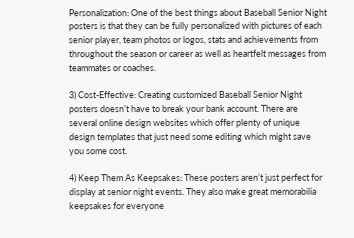Personalization: One of the best things about Baseball Senior Night posters is that they can be fully personalized with pictures of each senior player, team photos or logos, stats and achievements from throughout the season or career as well as heartfelt messages from teammates or coaches.

3) Cost-Effective: Creating customized Baseball Senior Night posters doesn’t have to break your bank account. There are several online design websites which offer plenty of unique design templates that just need some editing which might save you some cost.

4) Keep Them As Keepsakes: These posters aren’t just perfect for display at senior night events. They also make great memorabilia keepsakes for everyone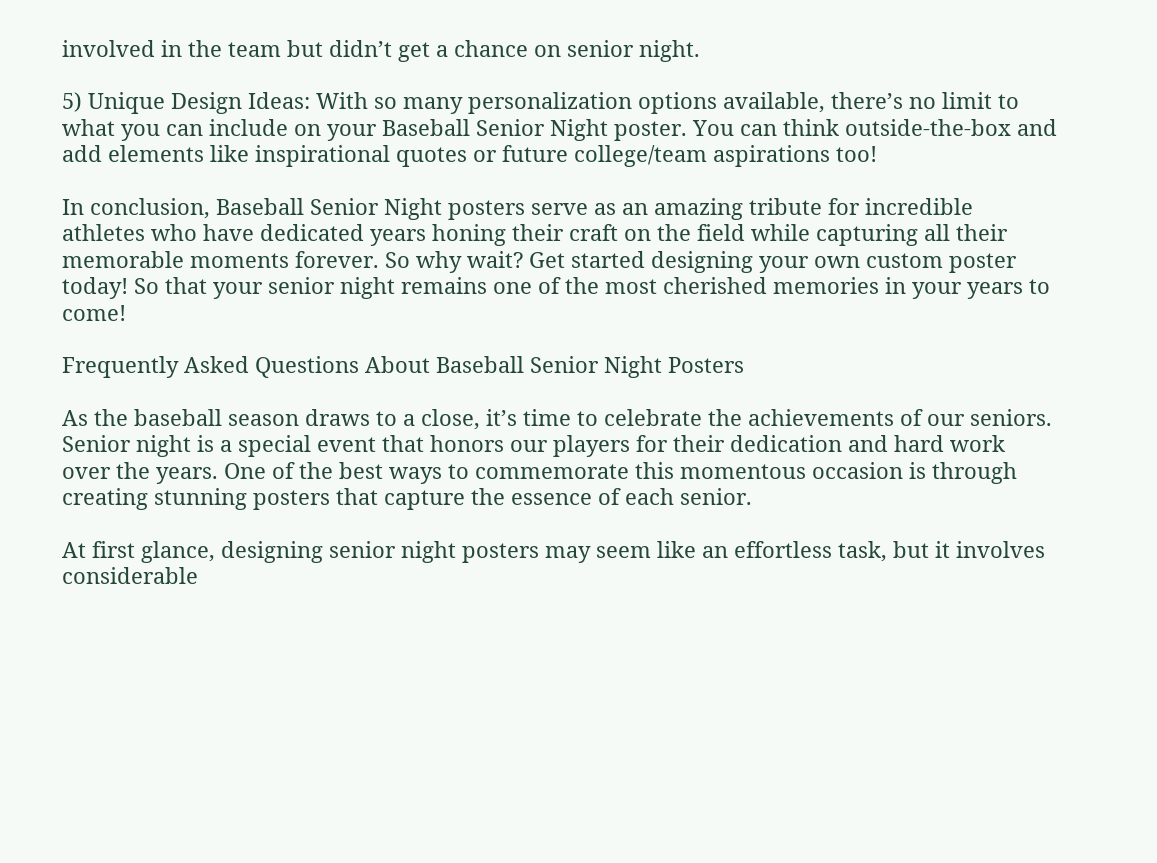involved in the team but didn’t get a chance on senior night.

5) Unique Design Ideas: With so many personalization options available, there’s no limit to what you can include on your Baseball Senior Night poster. You can think outside-the-box and add elements like inspirational quotes or future college/team aspirations too!

In conclusion, Baseball Senior Night posters serve as an amazing tribute for incredible athletes who have dedicated years honing their craft on the field while capturing all their memorable moments forever. So why wait? Get started designing your own custom poster today! So that your senior night remains one of the most cherished memories in your years to come!

Frequently Asked Questions About Baseball Senior Night Posters

As the baseball season draws to a close, it’s time to celebrate the achievements of our seniors. Senior night is a special event that honors our players for their dedication and hard work over the years. One of the best ways to commemorate this momentous occasion is through creating stunning posters that capture the essence of each senior.

At first glance, designing senior night posters may seem like an effortless task, but it involves considerable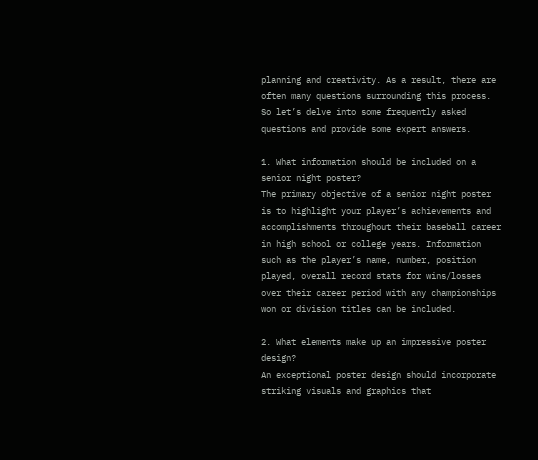planning and creativity. As a result, there are often many questions surrounding this process. So let’s delve into some frequently asked questions and provide some expert answers.

1. What information should be included on a senior night poster?
The primary objective of a senior night poster is to highlight your player’s achievements and accomplishments throughout their baseball career in high school or college years. Information such as the player’s name, number, position played, overall record stats for wins/losses over their career period with any championships won or division titles can be included.

2. What elements make up an impressive poster design?
An exceptional poster design should incorporate striking visuals and graphics that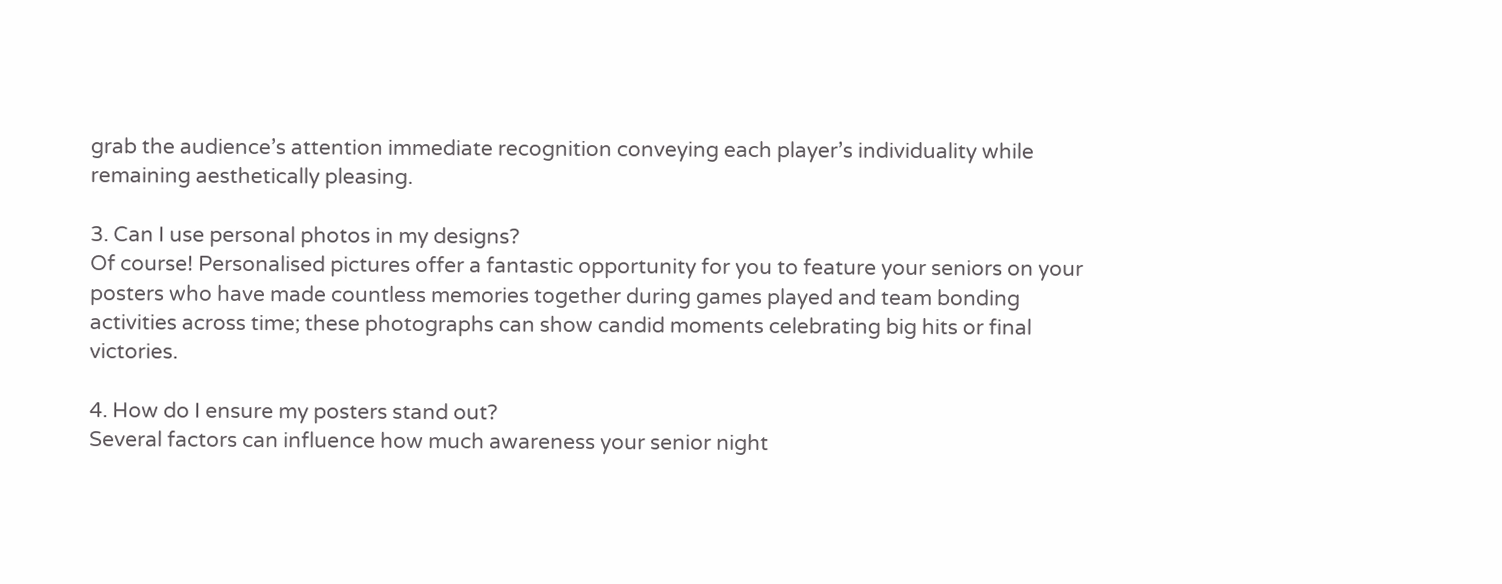grab the audience’s attention immediate recognition conveying each player’s individuality while remaining aesthetically pleasing.

3. Can I use personal photos in my designs?
Of course! Personalised pictures offer a fantastic opportunity for you to feature your seniors on your posters who have made countless memories together during games played and team bonding activities across time; these photographs can show candid moments celebrating big hits or final victories.

4. How do I ensure my posters stand out?
Several factors can influence how much awareness your senior night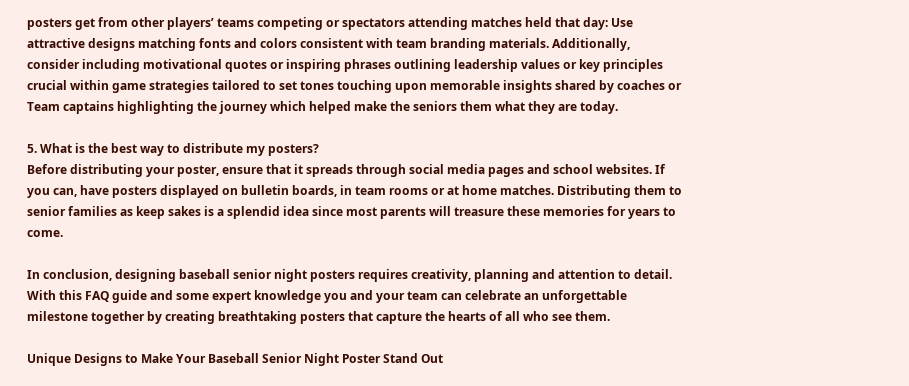posters get from other players’ teams competing or spectators attending matches held that day: Use attractive designs matching fonts and colors consistent with team branding materials. Additionally, consider including motivational quotes or inspiring phrases outlining leadership values or key principles crucial within game strategies tailored to set tones touching upon memorable insights shared by coaches or Team captains highlighting the journey which helped make the seniors them what they are today.

5. What is the best way to distribute my posters?
Before distributing your poster, ensure that it spreads through social media pages and school websites. If you can, have posters displayed on bulletin boards, in team rooms or at home matches. Distributing them to senior families as keep sakes is a splendid idea since most parents will treasure these memories for years to come.

In conclusion, designing baseball senior night posters requires creativity, planning and attention to detail. With this FAQ guide and some expert knowledge you and your team can celebrate an unforgettable milestone together by creating breathtaking posters that capture the hearts of all who see them.

Unique Designs to Make Your Baseball Senior Night Poster Stand Out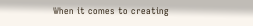When it comes to creating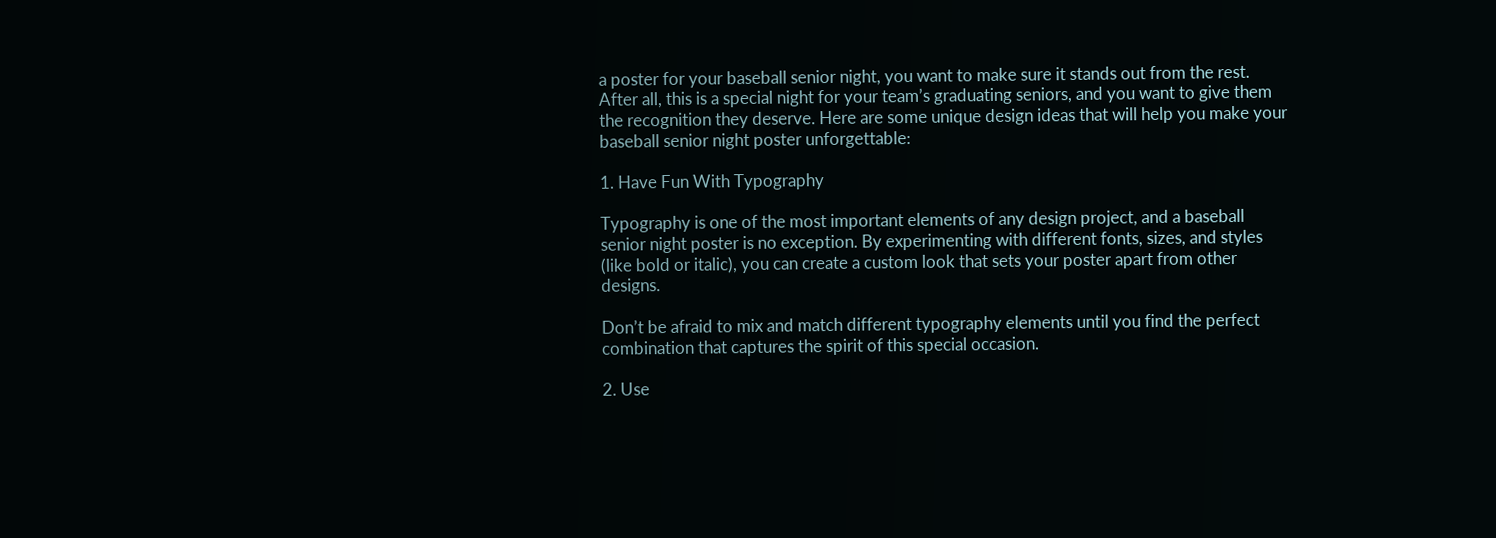a poster for your baseball senior night, you want to make sure it stands out from the rest. After all, this is a special night for your team’s graduating seniors, and you want to give them the recognition they deserve. Here are some unique design ideas that will help you make your baseball senior night poster unforgettable:

1. Have Fun With Typography

Typography is one of the most important elements of any design project, and a baseball senior night poster is no exception. By experimenting with different fonts, sizes, and styles (like bold or italic), you can create a custom look that sets your poster apart from other designs.

Don’t be afraid to mix and match different typography elements until you find the perfect combination that captures the spirit of this special occasion.

2. Use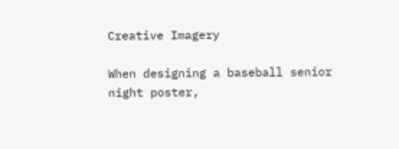Creative Imagery

When designing a baseball senior night poster,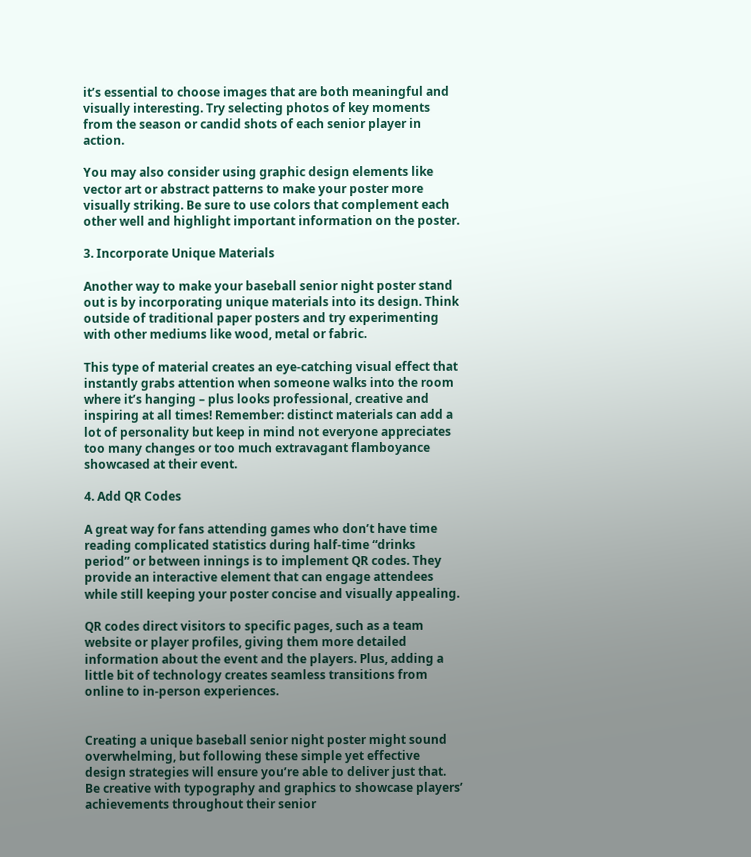it’s essential to choose images that are both meaningful and visually interesting. Try selecting photos of key moments from the season or candid shots of each senior player in action.

You may also consider using graphic design elements like vector art or abstract patterns to make your poster more visually striking. Be sure to use colors that complement each other well and highlight important information on the poster.

3. Incorporate Unique Materials

Another way to make your baseball senior night poster stand out is by incorporating unique materials into its design. Think outside of traditional paper posters and try experimenting with other mediums like wood, metal or fabric.

This type of material creates an eye-catching visual effect that instantly grabs attention when someone walks into the room where it’s hanging – plus looks professional, creative and inspiring at all times! Remember: distinct materials can add a lot of personality but keep in mind not everyone appreciates too many changes or too much extravagant flamboyance showcased at their event.

4. Add QR Codes

A great way for fans attending games who don’t have time reading complicated statistics during half-time “drinks period” or between innings is to implement QR codes. They provide an interactive element that can engage attendees while still keeping your poster concise and visually appealing.

QR codes direct visitors to specific pages, such as a team website or player profiles, giving them more detailed information about the event and the players. Plus, adding a little bit of technology creates seamless transitions from online to in-person experiences.


Creating a unique baseball senior night poster might sound overwhelming, but following these simple yet effective design strategies will ensure you’re able to deliver just that. Be creative with typography and graphics to showcase players’ achievements throughout their senior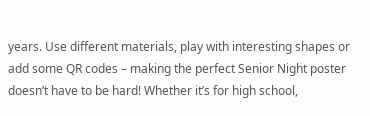years. Use different materials, play with interesting shapes or add some QR codes – making the perfect Senior Night poster doesn’t have to be hard! Whether it’s for high school,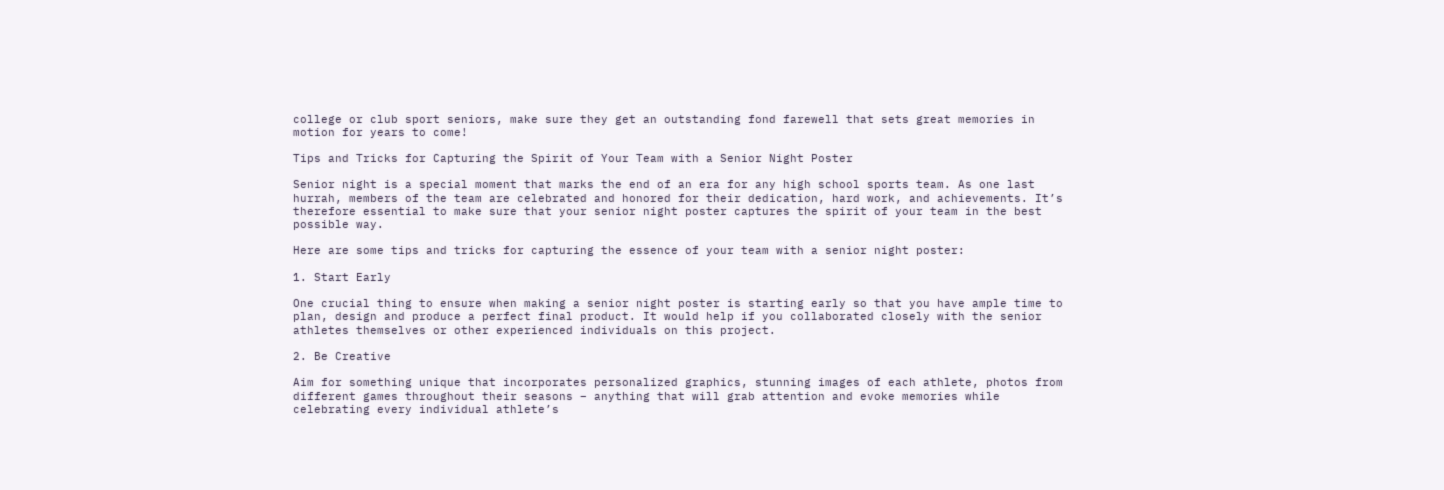college or club sport seniors, make sure they get an outstanding fond farewell that sets great memories in motion for years to come!

Tips and Tricks for Capturing the Spirit of Your Team with a Senior Night Poster

Senior night is a special moment that marks the end of an era for any high school sports team. As one last hurrah, members of the team are celebrated and honored for their dedication, hard work, and achievements. It’s therefore essential to make sure that your senior night poster captures the spirit of your team in the best possible way.

Here are some tips and tricks for capturing the essence of your team with a senior night poster:

1. Start Early

One crucial thing to ensure when making a senior night poster is starting early so that you have ample time to plan, design and produce a perfect final product. It would help if you collaborated closely with the senior athletes themselves or other experienced individuals on this project.

2. Be Creative

Aim for something unique that incorporates personalized graphics, stunning images of each athlete, photos from different games throughout their seasons – anything that will grab attention and evoke memories while celebrating every individual athlete’s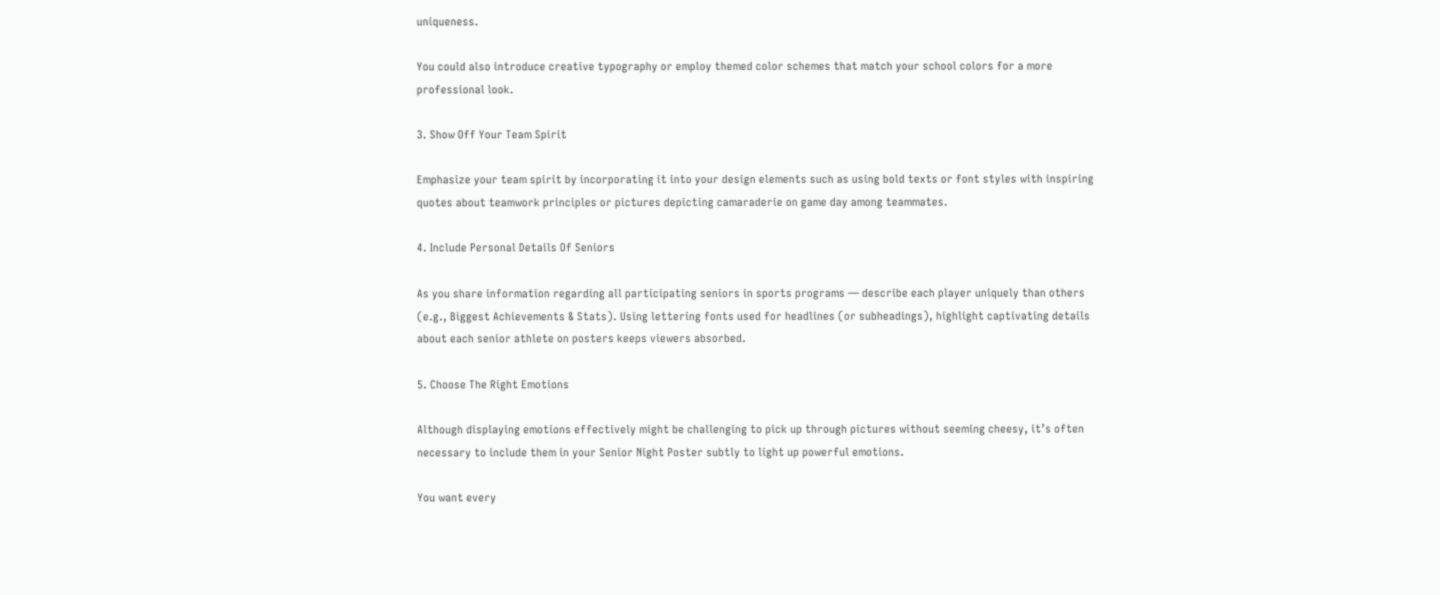uniqueness.

You could also introduce creative typography or employ themed color schemes that match your school colors for a more professional look.

3. Show Off Your Team Spirit

Emphasize your team spirit by incorporating it into your design elements such as using bold texts or font styles with inspiring quotes about teamwork principles or pictures depicting camaraderie on game day among teammates.

4. Include Personal Details Of Seniors

As you share information regarding all participating seniors in sports programs — describe each player uniquely than others (e.g., Biggest Achievements & Stats). Using lettering fonts used for headlines (or subheadings), highlight captivating details about each senior athlete on posters keeps viewers absorbed.

5. Choose The Right Emotions

Although displaying emotions effectively might be challenging to pick up through pictures without seeming cheesy, it’s often necessary to include them in your Senior Night Poster subtly to light up powerful emotions.

You want every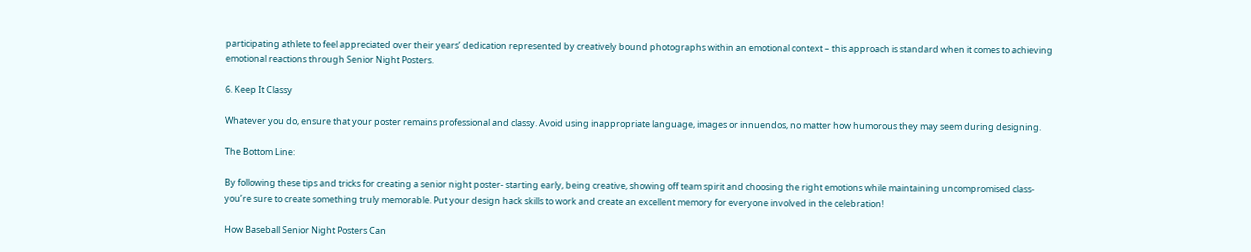participating athlete to feel appreciated over their years’ dedication represented by creatively bound photographs within an emotional context – this approach is standard when it comes to achieving emotional reactions through Senior Night Posters.

6. Keep It Classy

Whatever you do, ensure that your poster remains professional and classy. Avoid using inappropriate language, images or innuendos, no matter how humorous they may seem during designing.

The Bottom Line:

By following these tips and tricks for creating a senior night poster- starting early, being creative, showing off team spirit and choosing the right emotions while maintaining uncompromised class- you’re sure to create something truly memorable. Put your design hack skills to work and create an excellent memory for everyone involved in the celebration!

How Baseball Senior Night Posters Can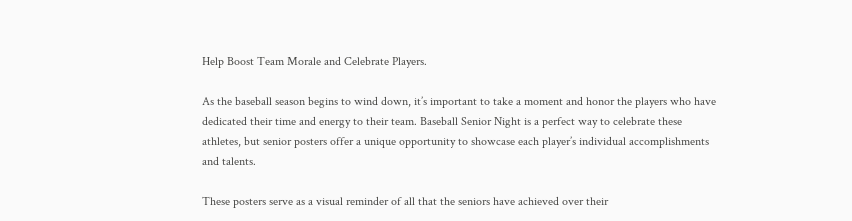Help Boost Team Morale and Celebrate Players.

As the baseball season begins to wind down, it’s important to take a moment and honor the players who have dedicated their time and energy to their team. Baseball Senior Night is a perfect way to celebrate these athletes, but senior posters offer a unique opportunity to showcase each player’s individual accomplishments and talents.

These posters serve as a visual reminder of all that the seniors have achieved over their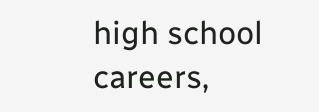high school careers,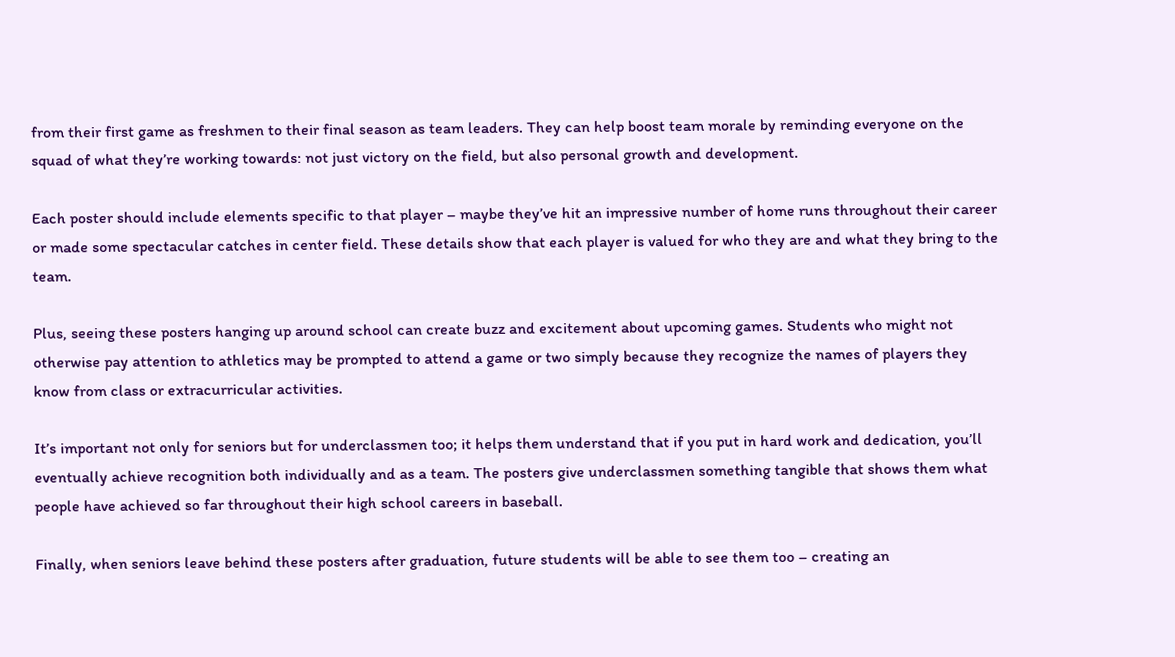from their first game as freshmen to their final season as team leaders. They can help boost team morale by reminding everyone on the squad of what they’re working towards: not just victory on the field, but also personal growth and development.

Each poster should include elements specific to that player – maybe they’ve hit an impressive number of home runs throughout their career or made some spectacular catches in center field. These details show that each player is valued for who they are and what they bring to the team.

Plus, seeing these posters hanging up around school can create buzz and excitement about upcoming games. Students who might not otherwise pay attention to athletics may be prompted to attend a game or two simply because they recognize the names of players they know from class or extracurricular activities.

It’s important not only for seniors but for underclassmen too; it helps them understand that if you put in hard work and dedication, you’ll eventually achieve recognition both individually and as a team. The posters give underclassmen something tangible that shows them what people have achieved so far throughout their high school careers in baseball.

Finally, when seniors leave behind these posters after graduation, future students will be able to see them too – creating an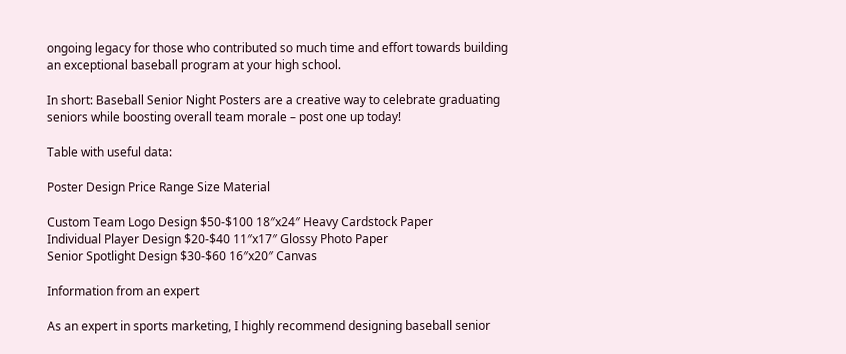ongoing legacy for those who contributed so much time and effort towards building an exceptional baseball program at your high school.

In short: Baseball Senior Night Posters are a creative way to celebrate graduating seniors while boosting overall team morale – post one up today!

Table with useful data:

Poster Design Price Range Size Material

Custom Team Logo Design $50-$100 18″x24″ Heavy Cardstock Paper
Individual Player Design $20-$40 11″x17″ Glossy Photo Paper
Senior Spotlight Design $30-$60 16″x20″ Canvas

Information from an expert

As an expert in sports marketing, I highly recommend designing baseball senior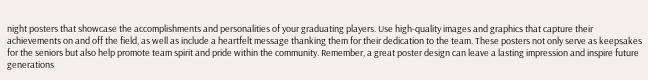night posters that showcase the accomplishments and personalities of your graduating players. Use high-quality images and graphics that capture their achievements on and off the field, as well as include a heartfelt message thanking them for their dedication to the team. These posters not only serve as keepsakes for the seniors but also help promote team spirit and pride within the community. Remember, a great poster design can leave a lasting impression and inspire future generations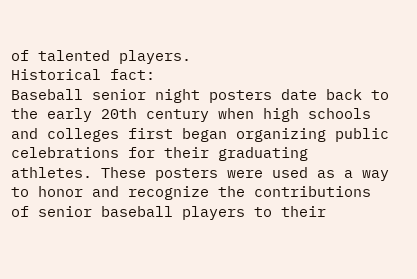of talented players.
Historical fact:
Baseball senior night posters date back to the early 20th century when high schools and colleges first began organizing public celebrations for their graduating athletes. These posters were used as a way to honor and recognize the contributions of senior baseball players to their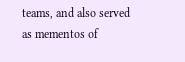teams, and also served as mementos of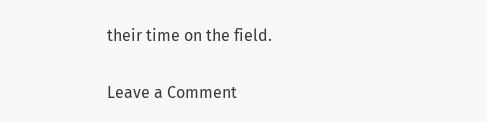their time on the field.

Leave a Comment